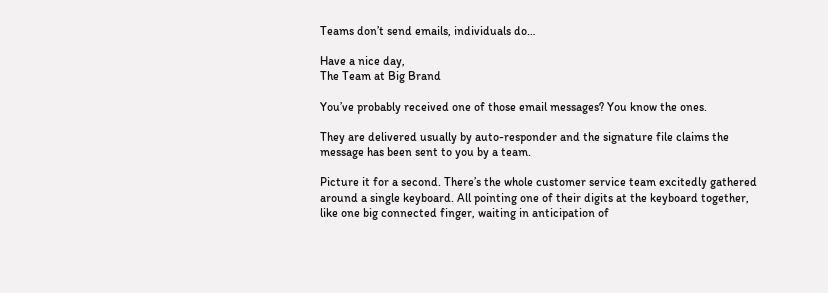Teams don’t send emails, individuals do…

Have a nice day,
The Team at Big Brand

You’ve probably received one of those email messages? You know the ones.

They are delivered usually by auto-responder and the signature file claims the message has been sent to you by a team.

Picture it for a second. There’s the whole customer service team excitedly gathered around a single keyboard. All pointing one of their digits at the keyboard together, like one big connected finger, waiting in anticipation of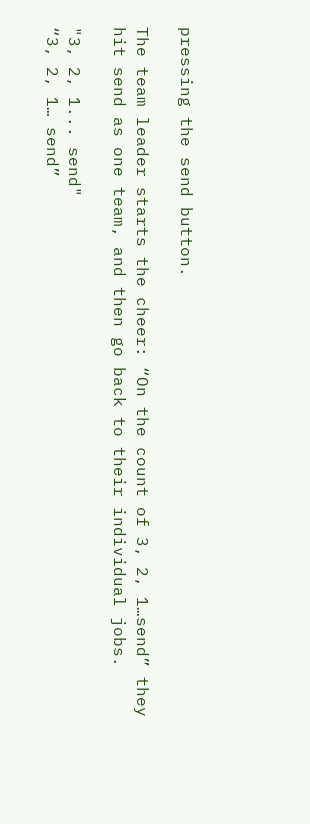pressing the send button.

The team leader starts the cheer: “On the count of 3, 2, 1…send” they hit send as one team, and then go back to their individual jobs.

"3, 2, 1... send"
“3, 2, 1… send”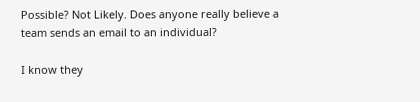Possible? Not Likely. Does anyone really believe a team sends an email to an individual?

I know they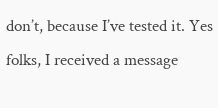don’t, because I’ve tested it. Yes folks, I received a message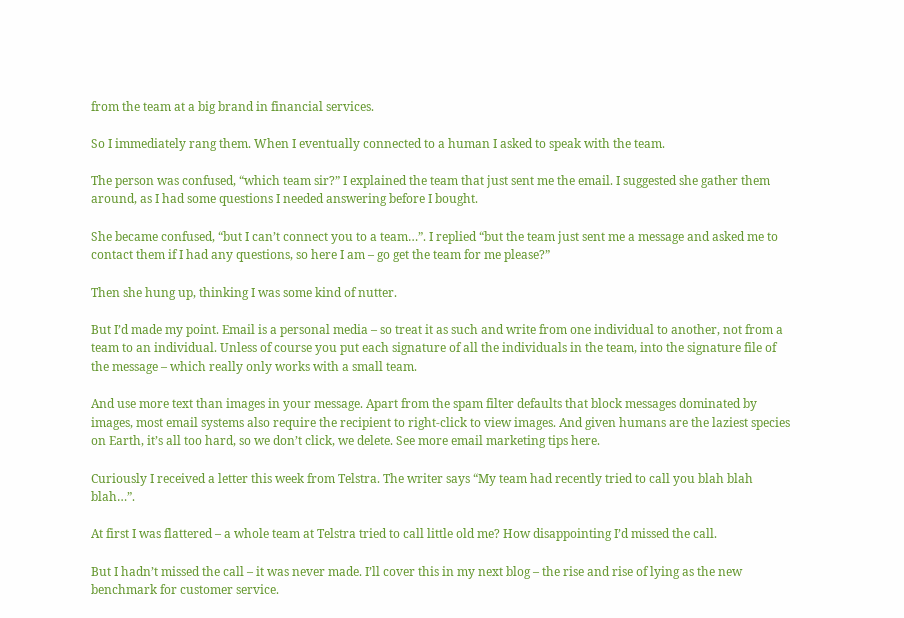from the team at a big brand in financial services.

So I immediately rang them. When I eventually connected to a human I asked to speak with the team.

The person was confused, “which team sir?” I explained the team that just sent me the email. I suggested she gather them around, as I had some questions I needed answering before I bought.

She became confused, “but I can’t connect you to a team…”. I replied “but the team just sent me a message and asked me to contact them if I had any questions, so here I am – go get the team for me please?”

Then she hung up, thinking I was some kind of nutter.

But I’d made my point. Email is a personal media – so treat it as such and write from one individual to another, not from a team to an individual. Unless of course you put each signature of all the individuals in the team, into the signature file of the message – which really only works with a small team.

And use more text than images in your message. Apart from the spam filter defaults that block messages dominated by images, most email systems also require the recipient to right-click to view images. And given humans are the laziest species on Earth, it’s all too hard, so we don’t click, we delete. See more email marketing tips here.

Curiously I received a letter this week from Telstra. The writer says “My team had recently tried to call you blah blah blah…”.

At first I was flattered – a whole team at Telstra tried to call little old me? How disappointing I’d missed the call.

But I hadn’t missed the call – it was never made. I’ll cover this in my next blog – the rise and rise of lying as the new benchmark for customer service.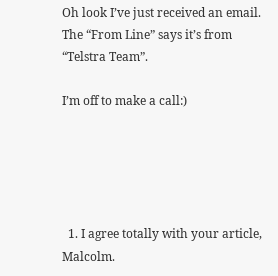Oh look I’ve just received an email. The “From Line” says it’s from “Telstra Team”.

I’m off to make a call:)





  1. I agree totally with your article, Malcolm.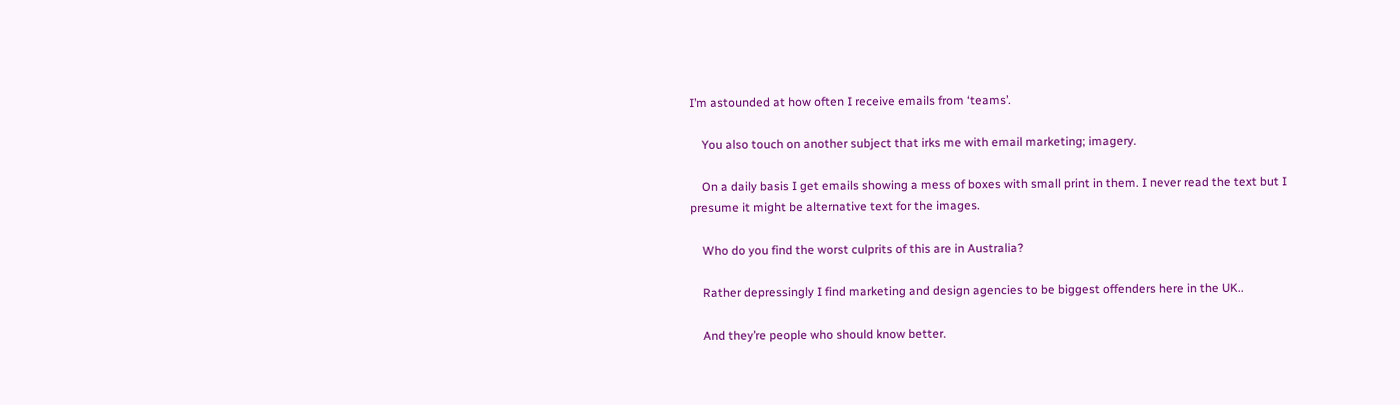I’m astounded at how often I receive emails from ‘teams’.

    You also touch on another subject that irks me with email marketing; imagery.

    On a daily basis I get emails showing a mess of boxes with small print in them. I never read the text but I presume it might be alternative text for the images.

    Who do you find the worst culprits of this are in Australia?

    Rather depressingly I find marketing and design agencies to be biggest offenders here in the UK..

    And they’re people who should know better.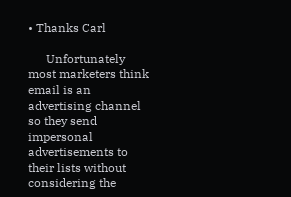• Thanks Carl

      Unfortunately most marketers think email is an advertising channel so they send impersonal advertisements to their lists without considering the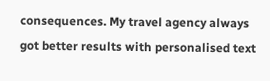consequences. My travel agency always got better results with personalised text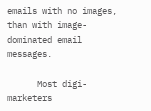emails with no images, than with image-dominated email messages.

      Most digi-marketers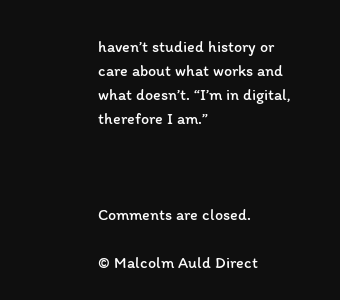haven’t studied history or care about what works and what doesn’t. “I’m in digital, therefore I am.”



Comments are closed.

© Malcolm Auld Direct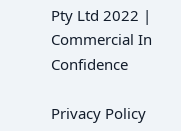Pty Ltd 2022 | Commercial In Confidence

Privacy Policy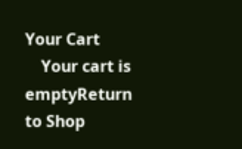Your Cart
    Your cart is emptyReturn to Shop